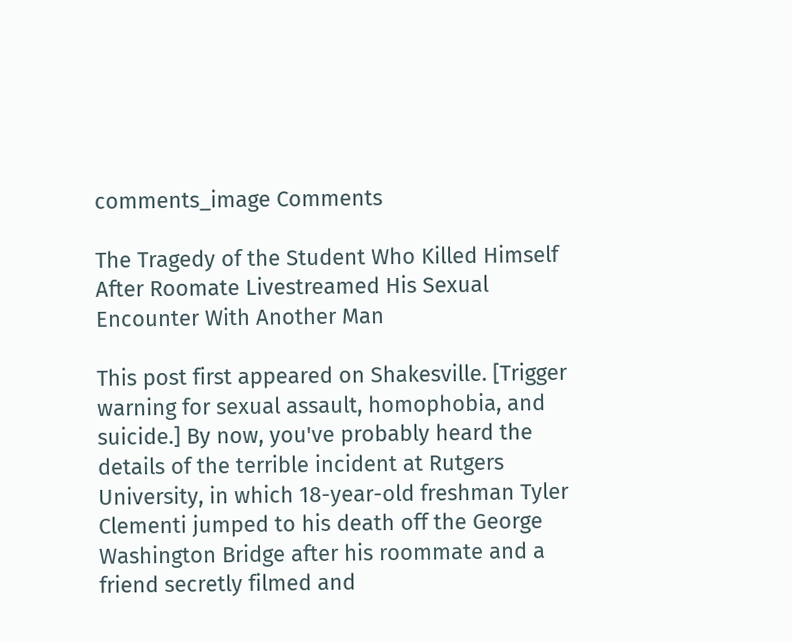comments_image Comments

The Tragedy of the Student Who Killed Himself After Roomate Livestreamed His Sexual Encounter With Another Man

This post first appeared on Shakesville. [Trigger warning for sexual assault, homophobia, and suicide.] By now, you've probably heard the details of the terrible incident at Rutgers University, in which 18-year-old freshman Tyler Clementi jumped to his death off the George Washington Bridge after his roommate and a friend secretly filmed and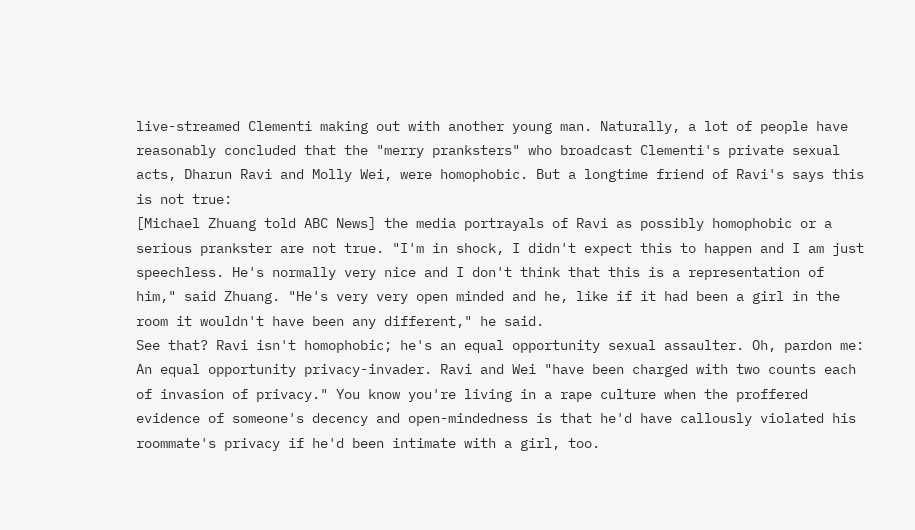live-streamed Clementi making out with another young man. Naturally, a lot of people have reasonably concluded that the "merry pranksters" who broadcast Clementi's private sexual acts, Dharun Ravi and Molly Wei, were homophobic. But a longtime friend of Ravi's says this is not true:
[Michael Zhuang told ABC News] the media portrayals of Ravi as possibly homophobic or a serious prankster are not true. "I'm in shock, I didn't expect this to happen and I am just speechless. He's normally very nice and I don't think that this is a representation of him," said Zhuang. "He's very very open minded and he, like if it had been a girl in the room it wouldn't have been any different," he said.
See that? Ravi isn't homophobic; he's an equal opportunity sexual assaulter. Oh, pardon me: An equal opportunity privacy-invader. Ravi and Wei "have been charged with two counts each of invasion of privacy." You know you're living in a rape culture when the proffered evidence of someone's decency and open-mindedness is that he'd have callously violated his roommate's privacy if he'd been intimate with a girl, too.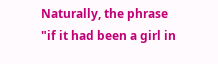Naturally, the phrase "if it had been a girl in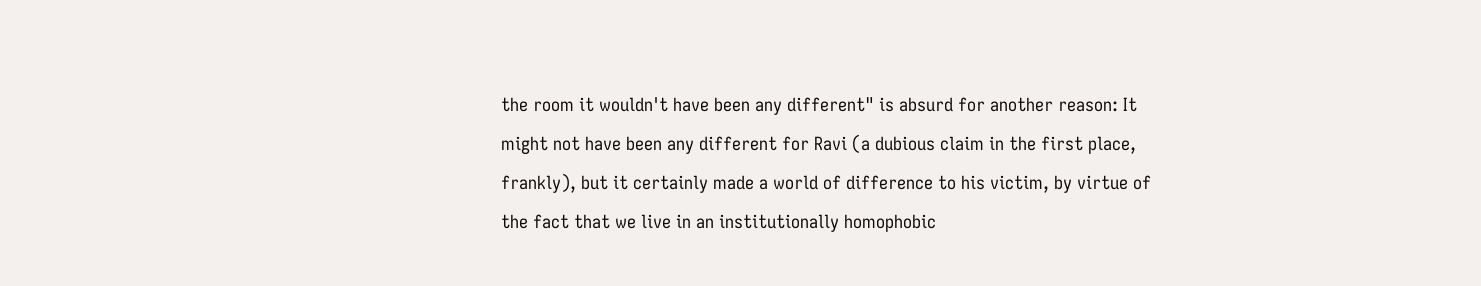the room it wouldn't have been any different" is absurd for another reason: It might not have been any different for Ravi (a dubious claim in the first place, frankly), but it certainly made a world of difference to his victim, by virtue of the fact that we live in an institutionally homophobic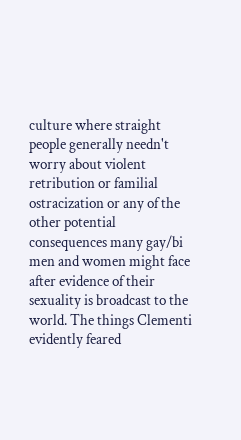culture where straight people generally needn't worry about violent retribution or familial ostracization or any of the other potential consequences many gay/bi men and women might face after evidence of their sexuality is broadcast to the world. The things Clementi evidently feared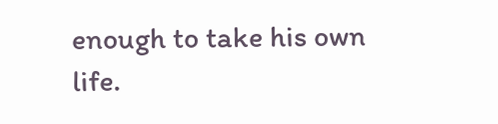enough to take his own life.